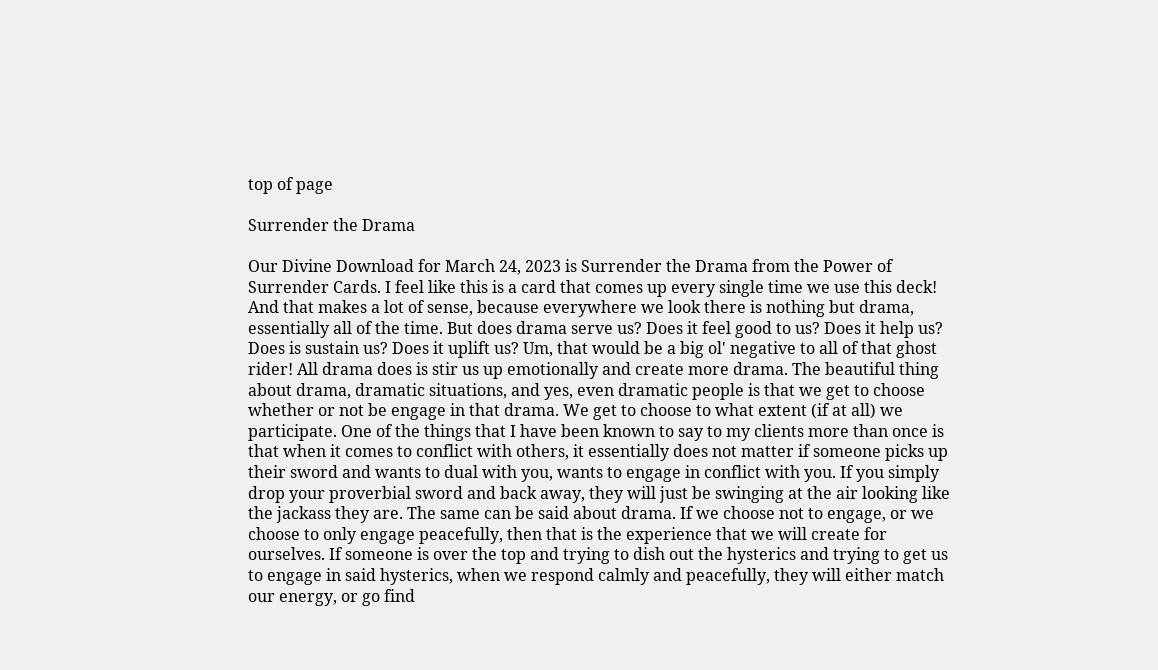top of page

Surrender the Drama

Our Divine Download for March 24, 2023 is Surrender the Drama from the Power of Surrender Cards. I feel like this is a card that comes up every single time we use this deck! And that makes a lot of sense, because everywhere we look there is nothing but drama, essentially all of the time. But does drama serve us? Does it feel good to us? Does it help us? Does is sustain us? Does it uplift us? Um, that would be a big ol' negative to all of that ghost rider! All drama does is stir us up emotionally and create more drama. The beautiful thing about drama, dramatic situations, and yes, even dramatic people is that we get to choose whether or not be engage in that drama. We get to choose to what extent (if at all) we participate. One of the things that I have been known to say to my clients more than once is that when it comes to conflict with others, it essentially does not matter if someone picks up their sword and wants to dual with you, wants to engage in conflict with you. If you simply drop your proverbial sword and back away, they will just be swinging at the air looking like the jackass they are. The same can be said about drama. If we choose not to engage, or we choose to only engage peacefully, then that is the experience that we will create for ourselves. If someone is over the top and trying to dish out the hysterics and trying to get us to engage in said hysterics, when we respond calmly and peacefully, they will either match our energy, or go find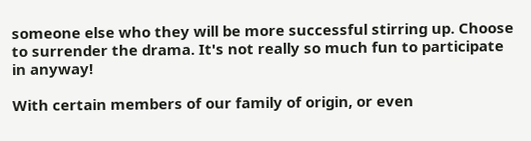someone else who they will be more successful stirring up. Choose to surrender the drama. It's not really so much fun to participate in anyway!

With certain members of our family of origin, or even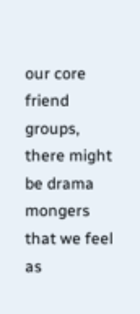our core friend groups, there might be drama mongers that we feel as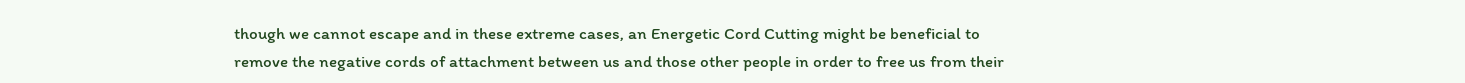though we cannot escape and in these extreme cases, an Energetic Cord Cutting might be beneficial to remove the negative cords of attachment between us and those other people in order to free us from their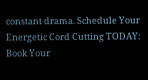constant drama. Schedule Your Energetic Cord Cutting TODAY: Book Your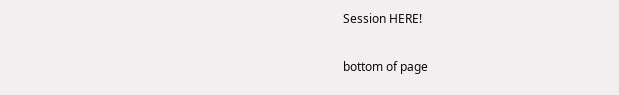Session HERE!


bottom of page